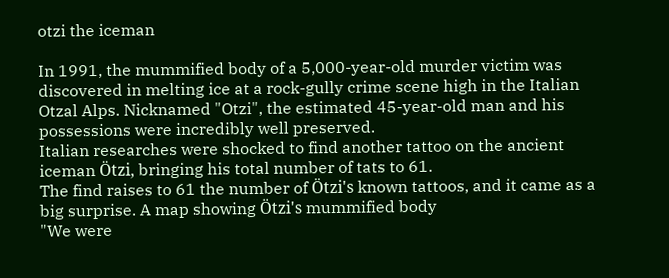otzi the iceman

In 1991, the mummified body of a 5,000-year-old murder victim was discovered in melting ice at a rock-gully crime scene high in the Italian Otzal Alps. Nicknamed "Otzi", the estimated 45-year-old man and his possessions were incredibly well preserved.
Italian researches were shocked to find another tattoo on the ancient iceman Ötzi, bringing his total number of tats to 61.
The find raises to 61 the number of Ötzi's known tattoos, and it came as a big surprise. A map showing Ötzi's mummified body
"We were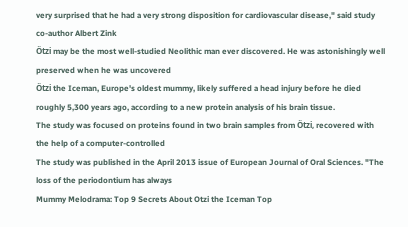very surprised that he had a very strong disposition for cardiovascular disease," said study co-author Albert Zink
Ötzi may be the most well-studied Neolithic man ever discovered. He was astonishingly well preserved when he was uncovered
Ötzi the Iceman, Europe's oldest mummy, likely suffered a head injury before he died roughly 5,300 years ago, according to a new protein analysis of his brain tissue.
The study was focused on proteins found in two brain samples from Ötzi, recovered with the help of a computer-controlled
The study was published in the April 2013 issue of European Journal of Oral Sciences. "The loss of the periodontium has always
Mummy Melodrama: Top 9 Secrets About Otzi the Iceman Top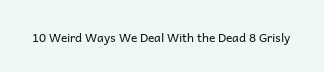10 Weird Ways We Deal With the Dead 8 Grisly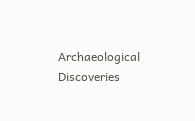Archaeological Discoveries